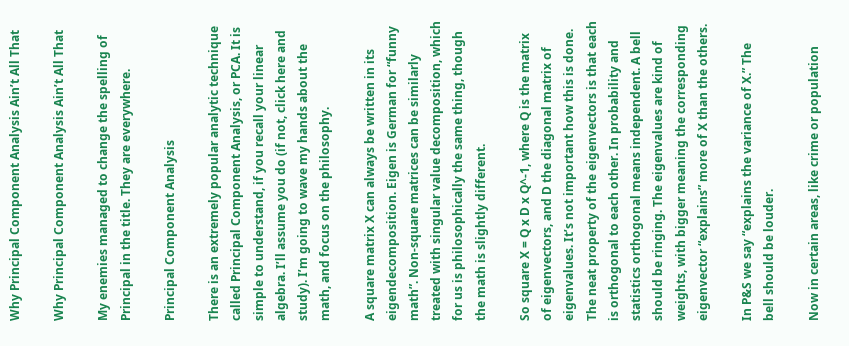Why Principal Component Analysis Ain’t All That

Why Principal Component Analysis Ain’t All That

My enemies managed to change the spelling of Principal in the title. They are everywhere.

Principal Component Analysis

There is an extremely popular analytic technique called Principal Component Analysis, or PCA. It is simple to understand, if you recall your linear algebra. I’ll assume you do (if not, click here and study). I’m going to wave my hands about the math, and focus on the philosophy.

A square matrix X can always be written in its eigendecomposition. Eigen is German for “funny math”. Non-square matrices can be similarly treated with singular value decomposition, which for us is philosophically the same thing, though the math is slightly different.

So square X = Q x D x Q^-1, where Q is the matrix of eigenvectors, and D the diagonal matrix of eigenvalues. It’s not important how this is done. The neat property of the eigenvectors is that each is orthogonal to each other. In probability and statistics orthogonal means independent. A bell should be ringing. The eigenvalues are kind of weights, with bigger meaning the corresponding eigenvector “explains” more of X than the others.

In P&S we say “explains the variance of X.” The bell should be louder.

Now in certain areas, like crime or population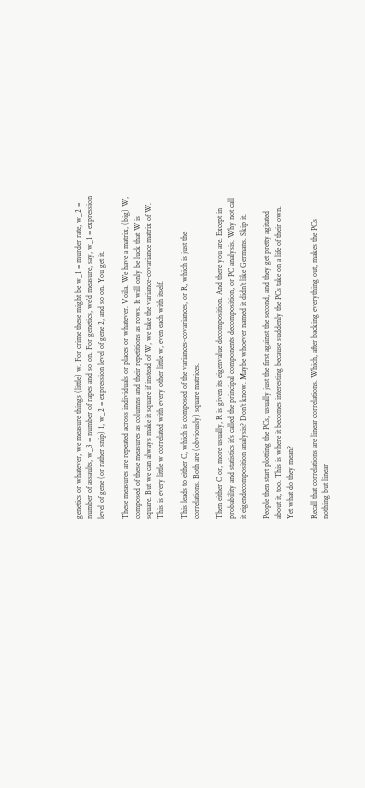genetics or whatever, we measure things (little) w. For crime these might be w_1 = murder rate, w_2 = number of assaults, w_3 = number of rapes and so on. For genetics, we’d measure, say, w_1 = expression level of gene (or rather snip) 1, w_2 = expression level of gene 2, and so on. You get it.

These measures are repeated across individuals or places or whatever. Voila. We have a matrix, (big) W, composed of these measures as columns and their repetitions as rows. It will only be luck that W is square. But we can always make it square if instead of W, we take the variance-covariance matrix of W. This is every little w correlated with every other little w, even each with itself.

This leads to either C, which is composed of the variances-covariances, or R, which is just the correlations. Both are (obviously) square matrices.

Then either C or, more usually, R is given its eigenvalue decomposition. And there you are. Except in probability and statistics it’s called the principal components decomposition, or PC analysis. Why not call it eigendecomposition analysis? Don’t know. Maybe whoever named it didn’t like Germans. Skip it.

People then start plotting the PCs, usually just the first against the second, and they get pretty agitated about it, too. This is where it becomes interesting because suddenly the PCs take on a life of their own. Yet what do they mean?

Recall that correlations are linear correlations. Which, after backing everything out, makes the PCs nothing but linear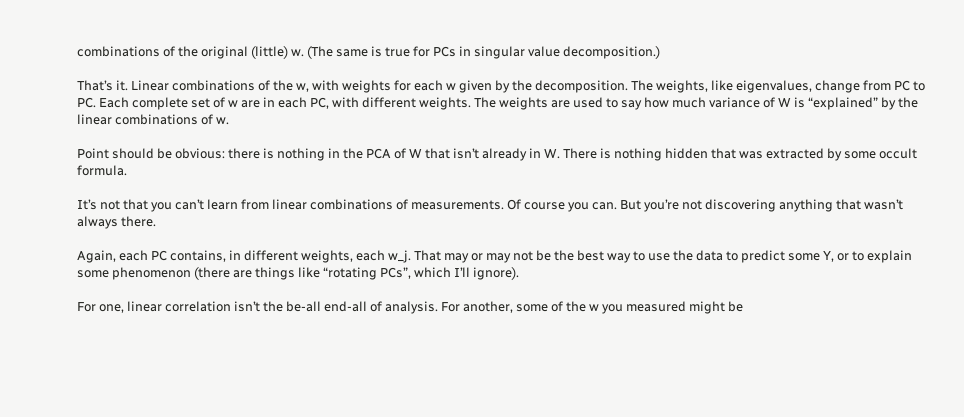combinations of the original (little) w. (The same is true for PCs in singular value decomposition.)

That’s it. Linear combinations of the w, with weights for each w given by the decomposition. The weights, like eigenvalues, change from PC to PC. Each complete set of w are in each PC, with different weights. The weights are used to say how much variance of W is “explained” by the linear combinations of w.

Point should be obvious: there is nothing in the PCA of W that isn’t already in W. There is nothing hidden that was extracted by some occult formula.

It’s not that you can’t learn from linear combinations of measurements. Of course you can. But you’re not discovering anything that wasn’t always there.

Again, each PC contains, in different weights, each w_j. That may or may not be the best way to use the data to predict some Y, or to explain some phenomenon (there are things like “rotating PCs”, which I’ll ignore).

For one, linear correlation isn’t the be-all end-all of analysis. For another, some of the w you measured might be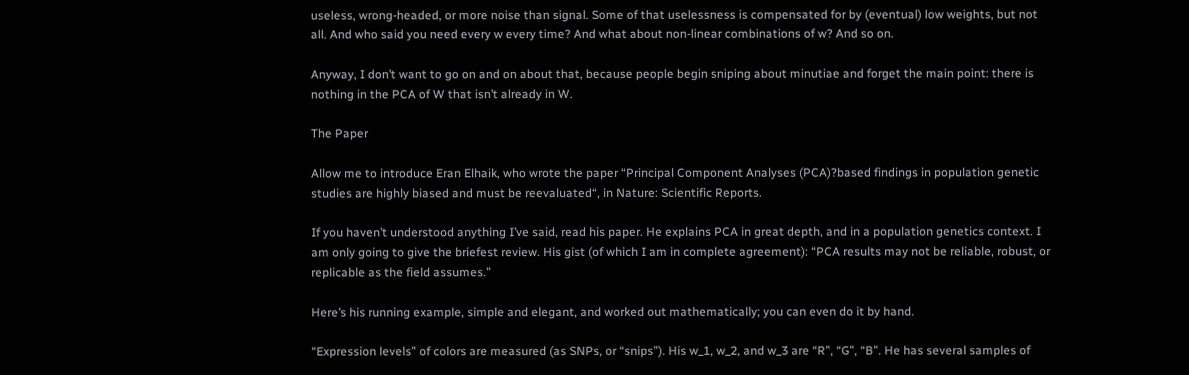useless, wrong-headed, or more noise than signal. Some of that uselessness is compensated for by (eventual) low weights, but not all. And who said you need every w every time? And what about non-linear combinations of w? And so on.

Anyway, I don’t want to go on and on about that, because people begin sniping about minutiae and forget the main point: there is nothing in the PCA of W that isn’t already in W.

The Paper

Allow me to introduce Eran Elhaik, who wrote the paper “Principal Component Analyses (PCA)?based findings in population genetic studies are highly biased and must be reevaluated“, in Nature: Scientific Reports.

If you haven’t understood anything I’ve said, read his paper. He explains PCA in great depth, and in a population genetics context. I am only going to give the briefest review. His gist (of which I am in complete agreement): “PCA results may not be reliable, robust, or replicable as the field assumes.”

Here’s his running example, simple and elegant, and worked out mathematically; you can even do it by hand.

“Expression levels” of colors are measured (as SNPs, or “snips”). His w_1, w_2, and w_3 are “R”, “G”, “B”. He has several samples of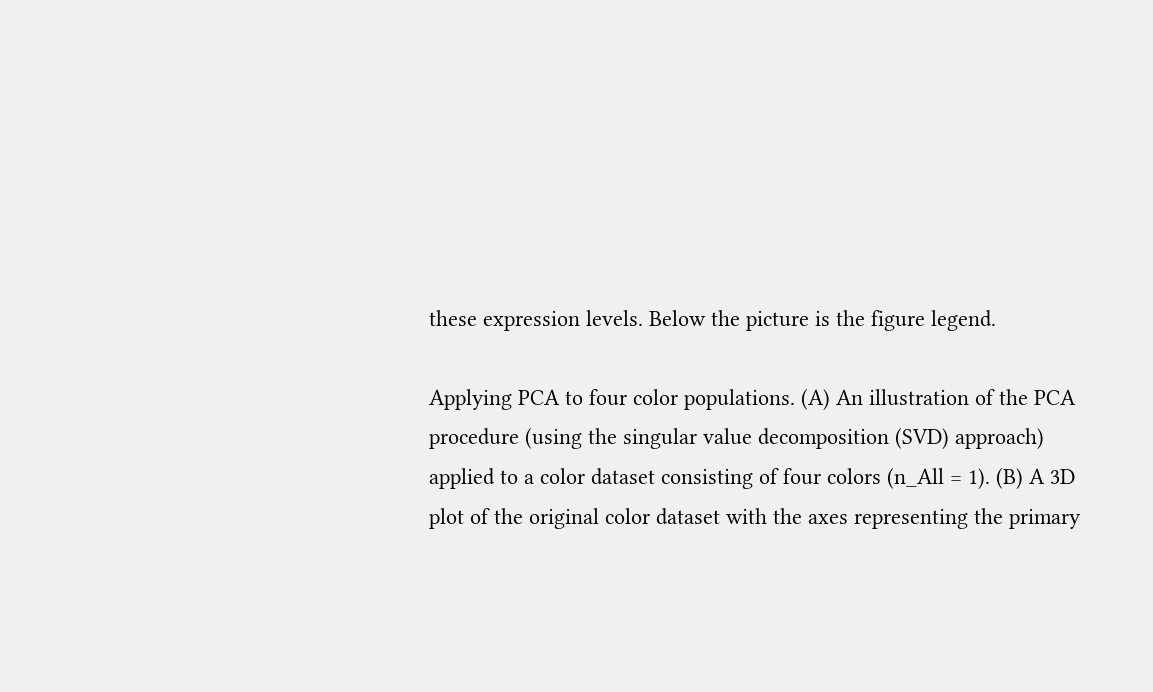these expression levels. Below the picture is the figure legend.

Applying PCA to four color populations. (A) An illustration of the PCA procedure (using the singular value decomposition (SVD) approach) applied to a color dataset consisting of four colors (n_All = 1). (B) A 3D plot of the original color dataset with the axes representing the primary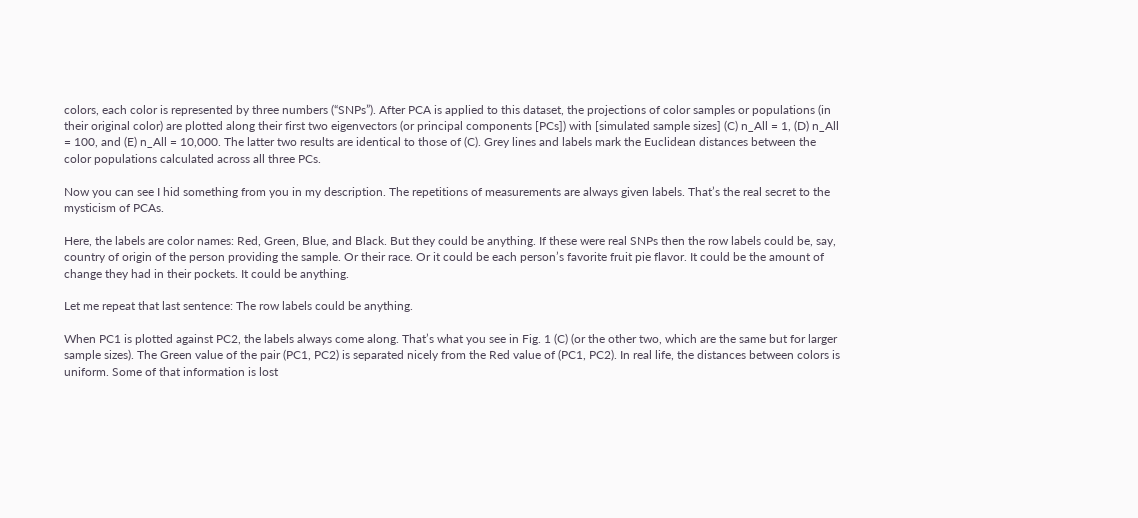colors, each color is represented by three numbers (“SNPs”). After PCA is applied to this dataset, the projections of color samples or populations (in their original color) are plotted along their first two eigenvectors (or principal components [PCs]) with [simulated sample sizes] (C) n_All = 1, (D) n_All = 100, and (E) n_All = 10,000. The latter two results are identical to those of (C). Grey lines and labels mark the Euclidean distances between the color populations calculated across all three PCs.

Now you can see I hid something from you in my description. The repetitions of measurements are always given labels. That’s the real secret to the mysticism of PCAs.

Here, the labels are color names: Red, Green, Blue, and Black. But they could be anything. If these were real SNPs then the row labels could be, say, country of origin of the person providing the sample. Or their race. Or it could be each person’s favorite fruit pie flavor. It could be the amount of change they had in their pockets. It could be anything.

Let me repeat that last sentence: The row labels could be anything.

When PC1 is plotted against PC2, the labels always come along. That’s what you see in Fig. 1 (C) (or the other two, which are the same but for larger sample sizes). The Green value of the pair (PC1, PC2) is separated nicely from the Red value of (PC1, PC2). In real life, the distances between colors is uniform. Some of that information is lost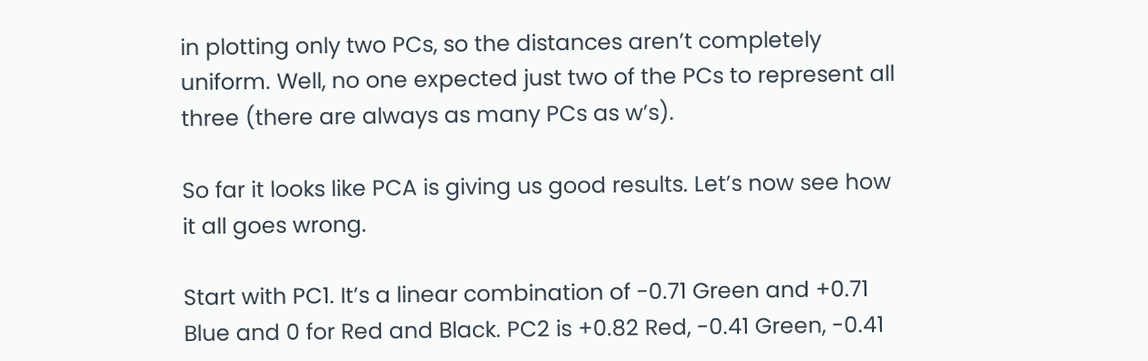in plotting only two PCs, so the distances aren’t completely uniform. Well, no one expected just two of the PCs to represent all three (there are always as many PCs as w’s).

So far it looks like PCA is giving us good results. Let’s now see how it all goes wrong.

Start with PC1. It’s a linear combination of -0.71 Green and +0.71 Blue and 0 for Red and Black. PC2 is +0.82 Red, -0.41 Green, -0.41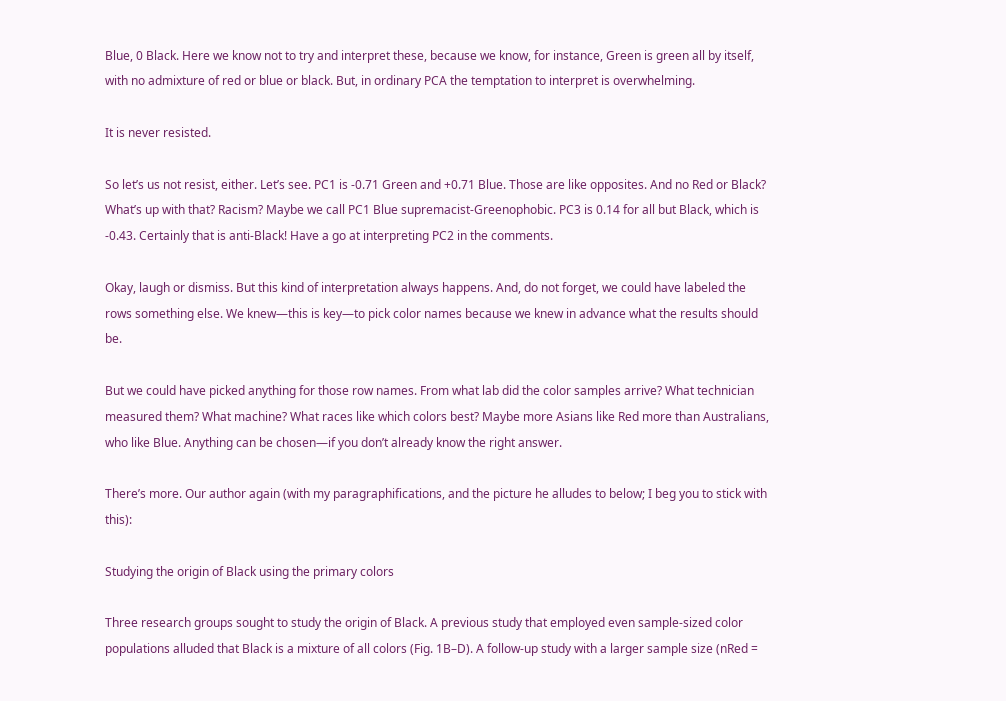Blue, 0 Black. Here we know not to try and interpret these, because we know, for instance, Green is green all by itself, with no admixture of red or blue or black. But, in ordinary PCA the temptation to interpret is overwhelming.

It is never resisted.

So let’s us not resist, either. Let’s see. PC1 is -0.71 Green and +0.71 Blue. Those are like opposites. And no Red or Black? What’s up with that? Racism? Maybe we call PC1 Blue supremacist-Greenophobic. PC3 is 0.14 for all but Black, which is -0.43. Certainly that is anti-Black! Have a go at interpreting PC2 in the comments.

Okay, laugh or dismiss. But this kind of interpretation always happens. And, do not forget, we could have labeled the rows something else. We knew—this is key—to pick color names because we knew in advance what the results should be.

But we could have picked anything for those row names. From what lab did the color samples arrive? What technician measured them? What machine? What races like which colors best? Maybe more Asians like Red more than Australians, who like Blue. Anything can be chosen—if you don’t already know the right answer.

There’s more. Our author again (with my paragraphifications, and the picture he alludes to below; I beg you to stick with this):

Studying the origin of Black using the primary colors

Three research groups sought to study the origin of Black. A previous study that employed even sample-sized color populations alluded that Black is a mixture of all colors (Fig. 1B–D). A follow-up study with a larger sample size (nRed =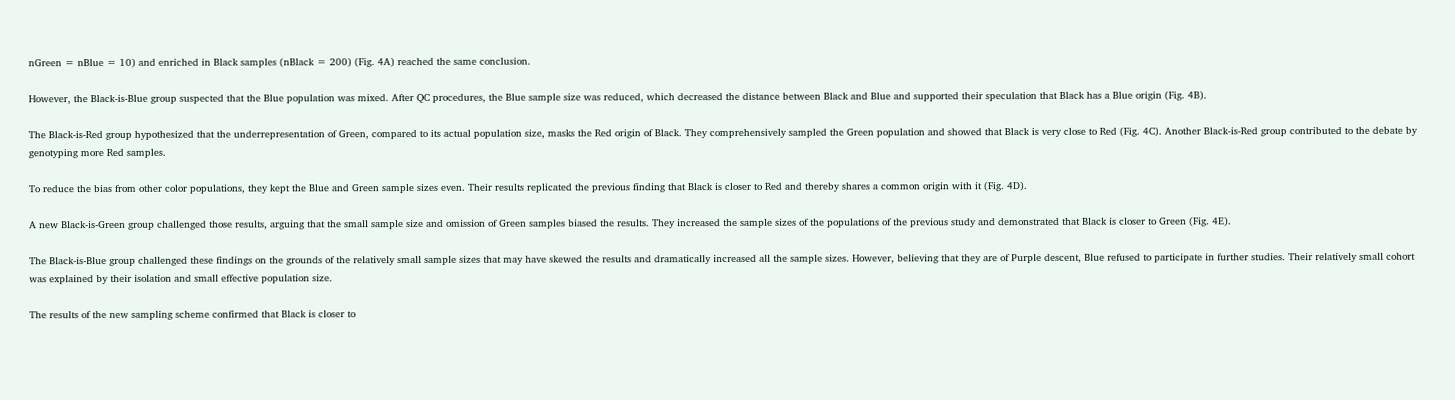nGreen = nBlue = 10) and enriched in Black samples (nBlack = 200) (Fig. 4A) reached the same conclusion.

However, the Black-is-Blue group suspected that the Blue population was mixed. After QC procedures, the Blue sample size was reduced, which decreased the distance between Black and Blue and supported their speculation that Black has a Blue origin (Fig. 4B).

The Black-is-Red group hypothesized that the underrepresentation of Green, compared to its actual population size, masks the Red origin of Black. They comprehensively sampled the Green population and showed that Black is very close to Red (Fig. 4C). Another Black-is-Red group contributed to the debate by genotyping more Red samples.

To reduce the bias from other color populations, they kept the Blue and Green sample sizes even. Their results replicated the previous finding that Black is closer to Red and thereby shares a common origin with it (Fig. 4D).

A new Black-is-Green group challenged those results, arguing that the small sample size and omission of Green samples biased the results. They increased the sample sizes of the populations of the previous study and demonstrated that Black is closer to Green (Fig. 4E).

The Black-is-Blue group challenged these findings on the grounds of the relatively small sample sizes that may have skewed the results and dramatically increased all the sample sizes. However, believing that they are of Purple descent, Blue refused to participate in further studies. Their relatively small cohort was explained by their isolation and small effective population size.

The results of the new sampling scheme confirmed that Black is closer to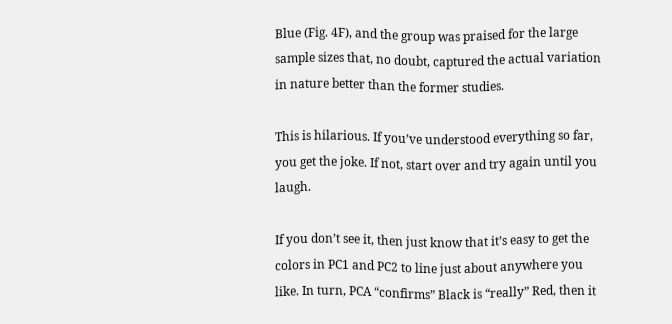Blue (Fig. 4F), and the group was praised for the large sample sizes that, no doubt, captured the actual variation in nature better than the former studies.

This is hilarious. If you’ve understood everything so far, you get the joke. If not, start over and try again until you laugh.

If you don’t see it, then just know that it’s easy to get the colors in PC1 and PC2 to line just about anywhere you like. In turn, PCA “confirms” Black is “really” Red, then it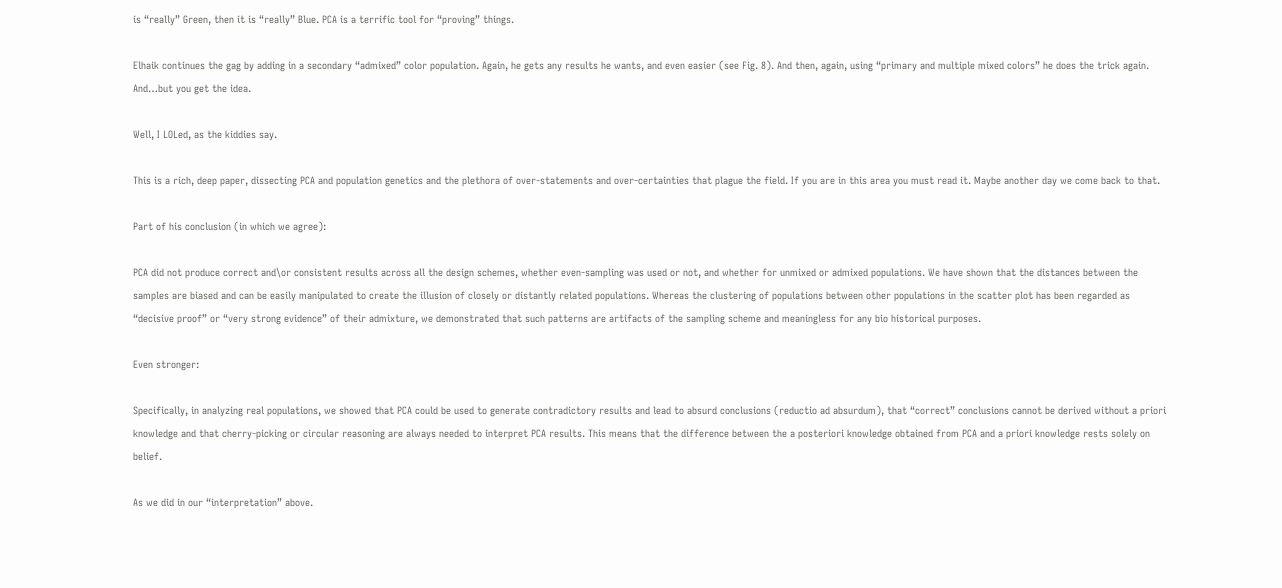is “really” Green, then it is “really” Blue. PCA is a terrific tool for “proving” things.

Elhaik continues the gag by adding in a secondary “admixed” color population. Again, he gets any results he wants, and even easier (see Fig. 8). And then, again, using “primary and multiple mixed colors” he does the trick again. And…but you get the idea.

Well, I LOLed, as the kiddies say.

This is a rich, deep paper, dissecting PCA and population genetics and the plethora of over-statements and over-certainties that plague the field. If you are in this area you must read it. Maybe another day we come back to that.

Part of his conclusion (in which we agree):

PCA did not produce correct and\or consistent results across all the design schemes, whether even-sampling was used or not, and whether for unmixed or admixed populations. We have shown that the distances between the samples are biased and can be easily manipulated to create the illusion of closely or distantly related populations. Whereas the clustering of populations between other populations in the scatter plot has been regarded as “decisive proof” or “very strong evidence” of their admixture, we demonstrated that such patterns are artifacts of the sampling scheme and meaningless for any bio historical purposes.

Even stronger:

Specifically, in analyzing real populations, we showed that PCA could be used to generate contradictory results and lead to absurd conclusions (reductio ad absurdum), that “correct” conclusions cannot be derived without a priori knowledge and that cherry-picking or circular reasoning are always needed to interpret PCA results. This means that the difference between the a posteriori knowledge obtained from PCA and a priori knowledge rests solely on belief.

As we did in our “interpretation” above.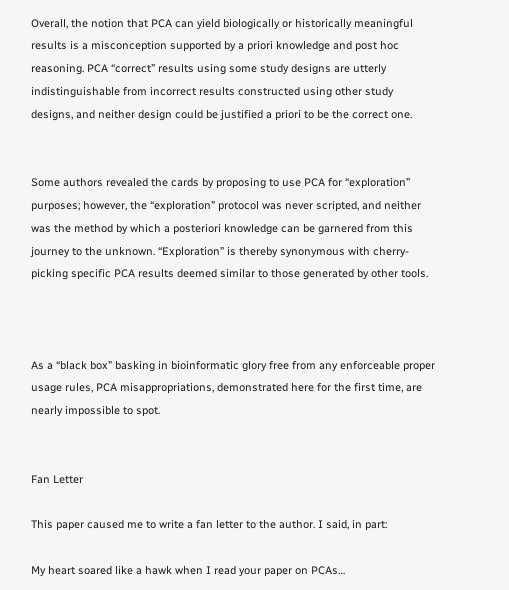Overall, the notion that PCA can yield biologically or historically meaningful results is a misconception supported by a priori knowledge and post hoc reasoning. PCA “correct” results using some study designs are utterly indistinguishable from incorrect results constructed using other study designs, and neither design could be justified a priori to be the correct one.


Some authors revealed the cards by proposing to use PCA for “exploration” purposes; however, the “exploration” protocol was never scripted, and neither was the method by which a posteriori knowledge can be garnered from this journey to the unknown. “Exploration” is thereby synonymous with cherry-picking specific PCA results deemed similar to those generated by other tools.



As a “black box” basking in bioinformatic glory free from any enforceable proper usage rules, PCA misappropriations, demonstrated here for the first time, are nearly impossible to spot.


Fan Letter

This paper caused me to write a fan letter to the author. I said, in part:

My heart soared like a hawk when I read your paper on PCAs…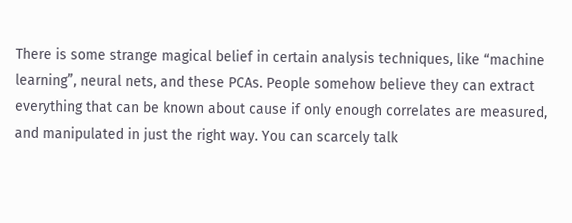There is some strange magical belief in certain analysis techniques, like “machine learning”, neural nets, and these PCAs. People somehow believe they can extract everything that can be known about cause if only enough correlates are measured, and manipulated in just the right way. You can scarcely talk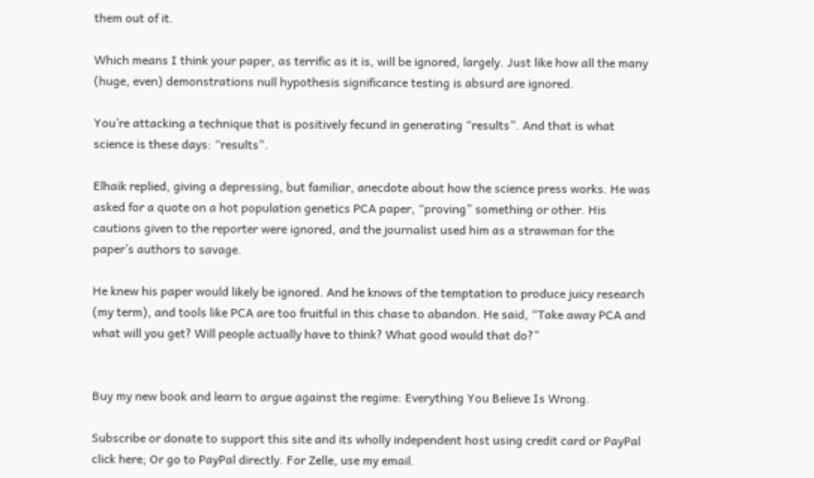them out of it.

Which means I think your paper, as terrific as it is, will be ignored, largely. Just like how all the many (huge, even) demonstrations null hypothesis significance testing is absurd are ignored.

You’re attacking a technique that is positively fecund in generating “results”. And that is what science is these days: “results”.

Elhaik replied, giving a depressing, but familiar, anecdote about how the science press works. He was asked for a quote on a hot population genetics PCA paper, “proving” something or other. His cautions given to the reporter were ignored, and the journalist used him as a strawman for the paper’s authors to savage.

He knew his paper would likely be ignored. And he knows of the temptation to produce juicy research (my term), and tools like PCA are too fruitful in this chase to abandon. He said, “Take away PCA and what will you get? Will people actually have to think? What good would that do?”


Buy my new book and learn to argue against the regime: Everything You Believe Is Wrong.

Subscribe or donate to support this site and its wholly independent host using credit card or PayPal click here; Or go to PayPal directly. For Zelle, use my email.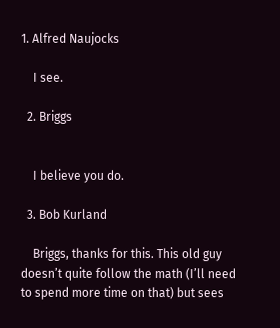1. Alfred Naujocks

    I see.

  2. Briggs


    I believe you do.

  3. Bob Kurland

    Briggs, thanks for this. This old guy doesn’t quite follow the math (I’ll need to spend more time on that) but sees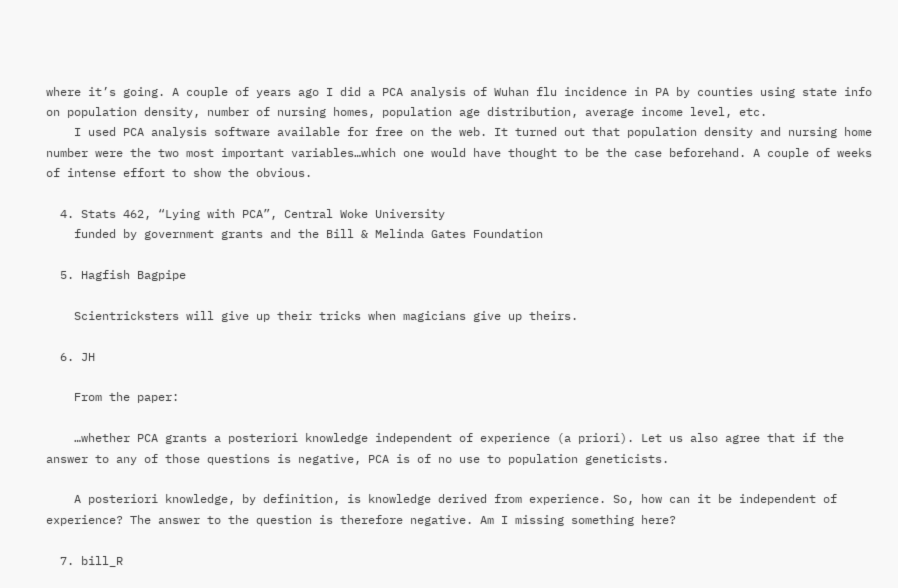where it’s going. A couple of years ago I did a PCA analysis of Wuhan flu incidence in PA by counties using state info on population density, number of nursing homes, population age distribution, average income level, etc.
    I used PCA analysis software available for free on the web. It turned out that population density and nursing home number were the two most important variables…which one would have thought to be the case beforehand. A couple of weeks of intense effort to show the obvious.

  4. Stats 462, “Lying with PCA”, Central Woke University
    funded by government grants and the Bill & Melinda Gates Foundation

  5. Hagfish Bagpipe

    Scientricksters will give up their tricks when magicians give up theirs.

  6. JH

    From the paper:

    …whether PCA grants a posteriori knowledge independent of experience (a priori). Let us also agree that if the answer to any of those questions is negative, PCA is of no use to population geneticists.

    A posteriori knowledge, by definition, is knowledge derived from experience. So, how can it be independent of experience? The answer to the question is therefore negative. Am I missing something here?

  7. bill_R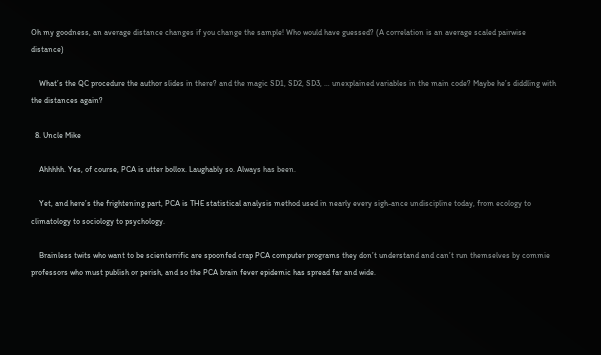Oh my goodness, an average distance changes if you change the sample! Who would have guessed? (A correlation is an average scaled pairwise distance)

    What’s the QC procedure the author slides in there? and the magic SD1, SD2, SD3, … unexplained variables in the main code? Maybe he’s diddling with the distances again?

  8. Uncle Mike

    Ahhhhh. Yes, of course, PCA is utter bollox. Laughably so. Always has been.

    Yet, and here’s the frightening part, PCA is THE statistical analysis method used in nearly every sigh-ance undiscipline today, from ecology to climatology to sociology to psychology.

    Brainless twits who want to be scienterrific are spoonfed crap PCA computer programs they don’t understand and can’t run themselves by commie professors who must publish or perish, and so the PCA brain fever epidemic has spread far and wide.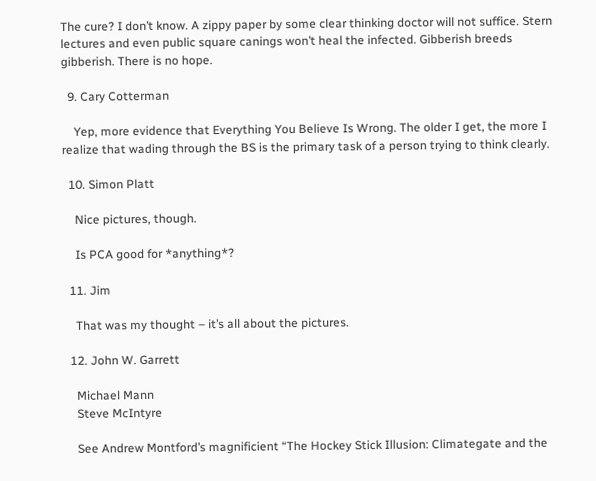The cure? I don’t know. A zippy paper by some clear thinking doctor will not suffice. Stern lectures and even public square canings won’t heal the infected. Gibberish breeds gibberish. There is no hope.

  9. Cary Cotterman

    Yep, more evidence that Everything You Believe Is Wrong. The older I get, the more I realize that wading through the BS is the primary task of a person trying to think clearly.

  10. Simon Platt

    Nice pictures, though.

    Is PCA good for *anything*?

  11. Jim

    That was my thought – it’s all about the pictures.

  12. John W. Garrett

    Michael Mann
    Steve McIntyre

    See Andrew Montford’s magnificient “The Hockey Stick Illusion: Climategate and the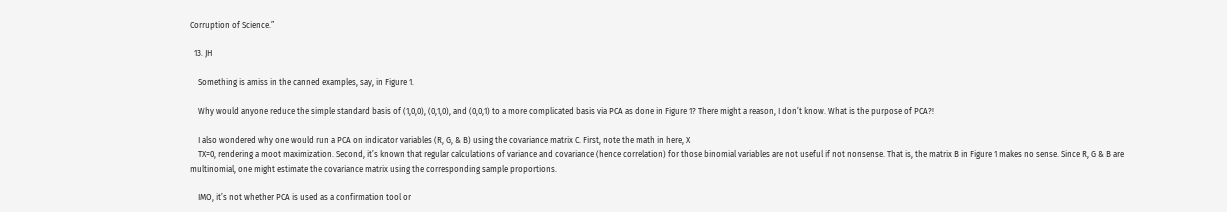Corruption of Science.”

  13. JH

    Something is amiss in the canned examples, say, in Figure 1.

    Why would anyone reduce the simple standard basis of (1,0,0), (0,1,0), and (0,0,1) to a more complicated basis via PCA as done in Figure 1? There might a reason, I don’t know. What is the purpose of PCA?!

    I also wondered why one would run a PCA on indicator variables (R, G, & B) using the covariance matrix C. First, note the math in here, X
    TX=0, rendering a moot maximization. Second, it’s known that regular calculations of variance and covariance (hence correlation) for those binomial variables are not useful if not nonsense. That is, the matrix B in Figure 1 makes no sense. Since R, G & B are multinomial, one might estimate the covariance matrix using the corresponding sample proportions.

    IMO, it’s not whether PCA is used as a confirmation tool or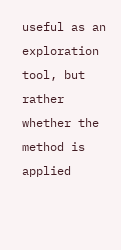useful as an exploration tool, but rather whether the method is applied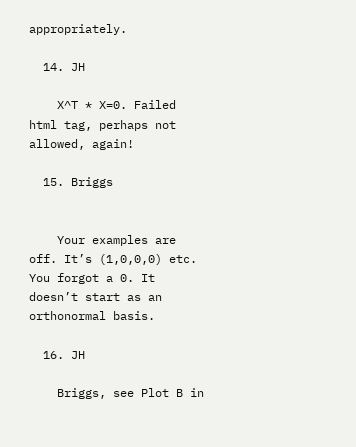appropriately.

  14. JH

    X^T * X=0. Failed html tag, perhaps not allowed, again!

  15. Briggs


    Your examples are off. It’s (1,0,0,0) etc. You forgot a 0. It doesn’t start as an orthonormal basis.

  16. JH

    Briggs, see Plot B in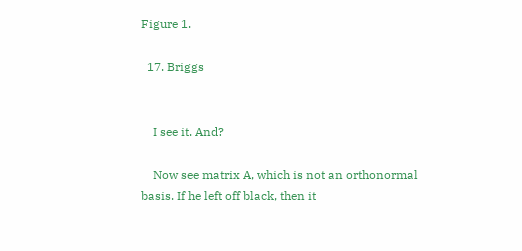Figure 1.

  17. Briggs


    I see it. And?

    Now see matrix A, which is not an orthonormal basis. If he left off black, then it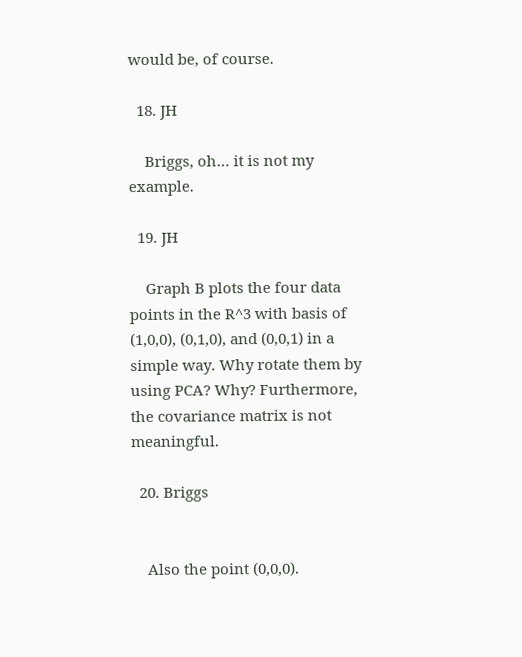would be, of course.

  18. JH

    Briggs, oh… it is not my example.

  19. JH

    Graph B plots the four data points in the R^3 with basis of (1,0,0), (0,1,0), and (0,0,1) in a simple way. Why rotate them by using PCA? Why? Furthermore, the covariance matrix is not meaningful.

  20. Briggs


    Also the point (0,0,0).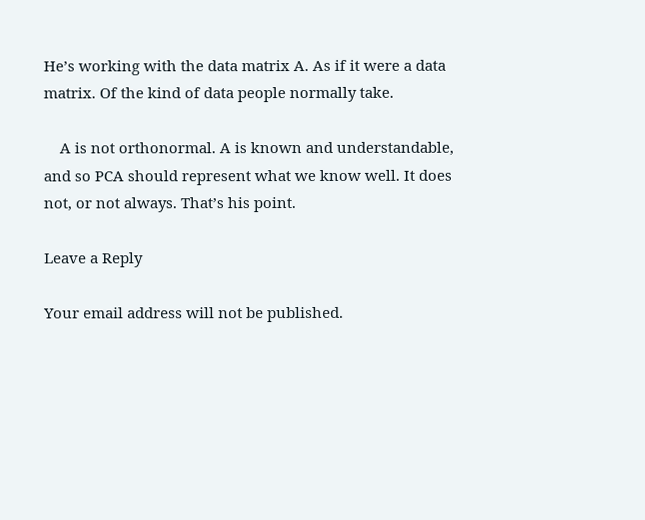He’s working with the data matrix A. As if it were a data matrix. Of the kind of data people normally take.

    A is not orthonormal. A is known and understandable, and so PCA should represent what we know well. It does not, or not always. That’s his point.

Leave a Reply

Your email address will not be published.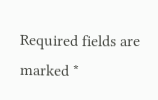Required fields are marked *